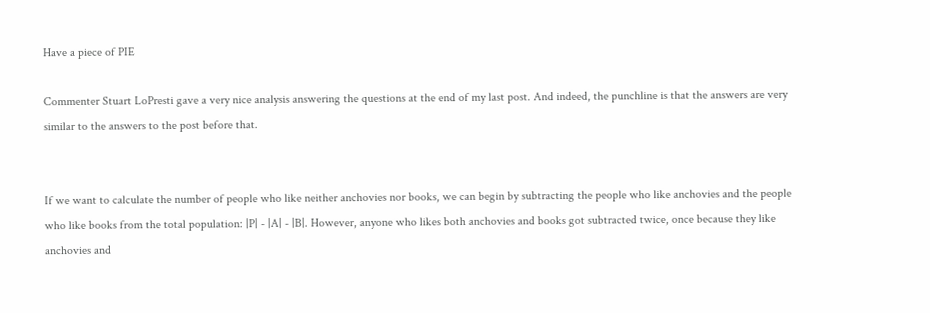Have a piece of PIE

Commenter Stuart LoPresti gave a very nice analysis answering the questions at the end of my last post. And indeed, the punchline is that the answers are very similar to the answers to the post before that.


If we want to calculate the number of people who like neither anchovies nor books, we can begin by subtracting the people who like anchovies and the people who like books from the total population: |P| - |A| - |B|. However, anyone who likes both anchovies and books got subtracted twice, once because they like anchovies and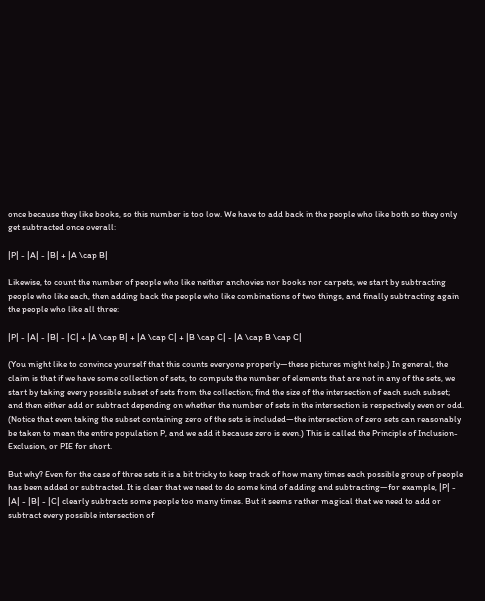once because they like books, so this number is too low. We have to add back in the people who like both so they only get subtracted once overall:

|P| - |A| - |B| + |A \cap B|

Likewise, to count the number of people who like neither anchovies nor books nor carpets, we start by subtracting people who like each, then adding back the people who like combinations of two things, and finally subtracting again the people who like all three:

|P| - |A| - |B| - |C| + |A \cap B| + |A \cap C| + |B \cap C| - |A \cap B \cap C|

(You might like to convince yourself that this counts everyone properly—these pictures might help.) In general, the claim is that if we have some collection of sets, to compute the number of elements that are not in any of the sets, we start by taking every possible subset of sets from the collection; find the size of the intersection of each such subset; and then either add or subtract depending on whether the number of sets in the intersection is respectively even or odd. (Notice that even taking the subset containing zero of the sets is included—the intersection of zero sets can reasonably be taken to mean the entire population P, and we add it because zero is even.) This is called the Principle of Inclusion-Exclusion, or PIE for short.

But why? Even for the case of three sets it is a bit tricky to keep track of how many times each possible group of people has been added or subtracted. It is clear that we need to do some kind of adding and subtracting—for example, |P| - |A| - |B| - |C| clearly subtracts some people too many times. But it seems rather magical that we need to add or subtract every possible intersection of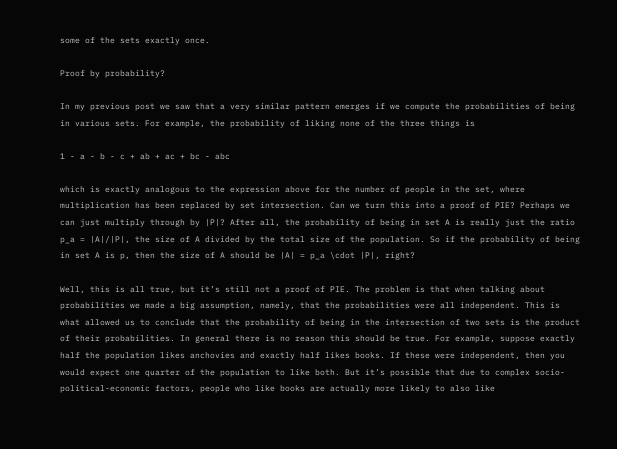some of the sets exactly once.

Proof by probability?

In my previous post we saw that a very similar pattern emerges if we compute the probabilities of being in various sets. For example, the probability of liking none of the three things is

1 - a - b - c + ab + ac + bc - abc

which is exactly analogous to the expression above for the number of people in the set, where multiplication has been replaced by set intersection. Can we turn this into a proof of PIE? Perhaps we can just multiply through by |P|? After all, the probability of being in set A is really just the ratio p_a = |A|/|P|, the size of A divided by the total size of the population. So if the probability of being in set A is p, then the size of A should be |A| = p_a \cdot |P|, right?

Well, this is all true, but it’s still not a proof of PIE. The problem is that when talking about probabilities we made a big assumption, namely, that the probabilities were all independent. This is what allowed us to conclude that the probability of being in the intersection of two sets is the product of their probabilities. In general there is no reason this should be true. For example, suppose exactly half the population likes anchovies and exactly half likes books. If these were independent, then you would expect one quarter of the population to like both. But it’s possible that due to complex socio-political-economic factors, people who like books are actually more likely to also like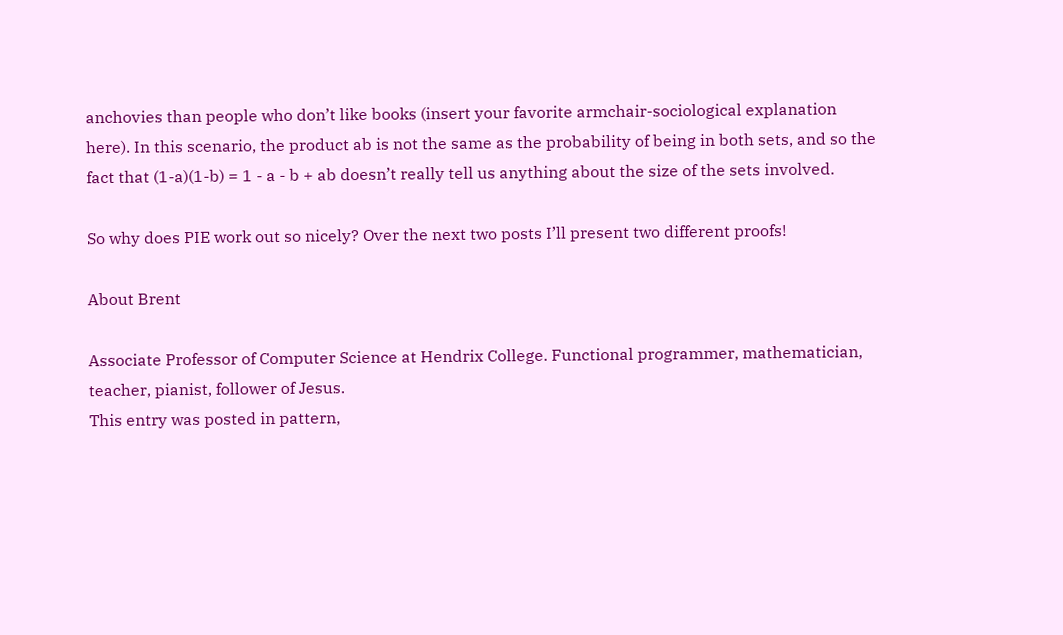anchovies than people who don’t like books (insert your favorite armchair-sociological explanation here). In this scenario, the product ab is not the same as the probability of being in both sets, and so the fact that (1-a)(1-b) = 1 - a - b + ab doesn’t really tell us anything about the size of the sets involved.

So why does PIE work out so nicely? Over the next two posts I’ll present two different proofs!

About Brent

Associate Professor of Computer Science at Hendrix College. Functional programmer, mathematician, teacher, pianist, follower of Jesus.
This entry was posted in pattern,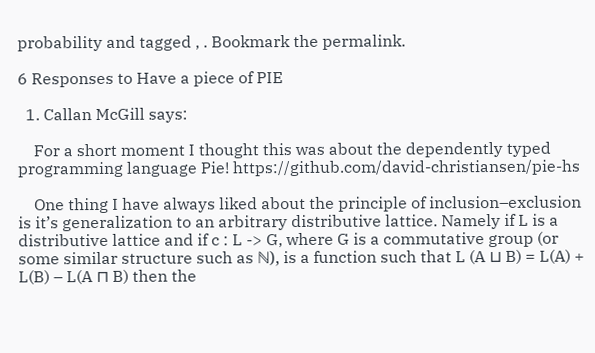probability and tagged , . Bookmark the permalink.

6 Responses to Have a piece of PIE

  1. Callan McGill says:

    For a short moment I thought this was about the dependently typed programming language Pie! https://github.com/david-christiansen/pie-hs

    One thing I have always liked about the principle of inclusion–exclusion is it’s generalization to an arbitrary distributive lattice. Namely if L is a distributive lattice and if c : L -> G, where G is a commutative group (or some similar structure such as ℕ), is a function such that L (A ⊔ B) = L(A) + L(B) – L(A ⊓ B) then the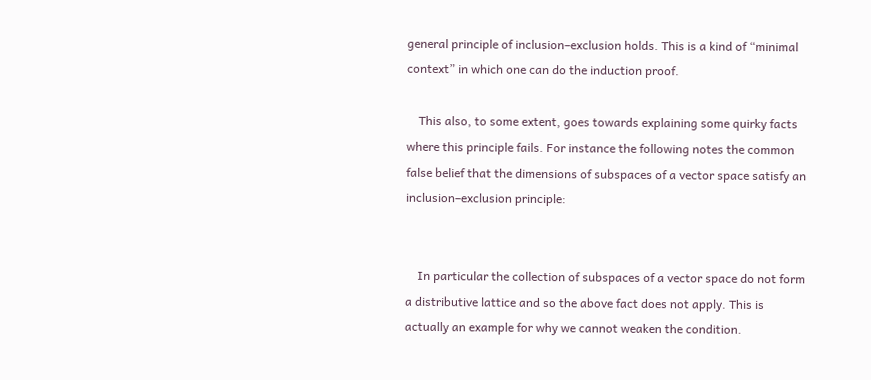general principle of inclusion–exclusion holds. This is a kind of “minimal context” in which one can do the induction proof.

    This also, to some extent, goes towards explaining some quirky facts where this principle fails. For instance the following notes the common false belief that the dimensions of subspaces of a vector space satisfy an inclusion–exclusion principle:


    In particular the collection of subspaces of a vector space do not form a distributive lattice and so the above fact does not apply. This is actually an example for why we cannot weaken the condition.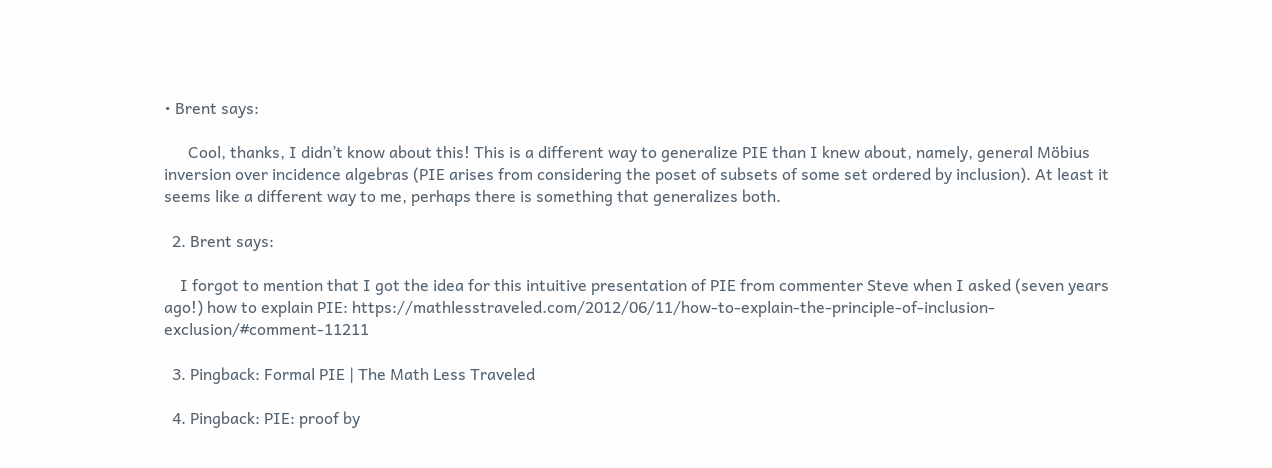• Brent says:

      Cool, thanks, I didn’t know about this! This is a different way to generalize PIE than I knew about, namely, general Möbius inversion over incidence algebras (PIE arises from considering the poset of subsets of some set ordered by inclusion). At least it seems like a different way to me, perhaps there is something that generalizes both.

  2. Brent says:

    I forgot to mention that I got the idea for this intuitive presentation of PIE from commenter Steve when I asked (seven years ago!) how to explain PIE: https://mathlesstraveled.com/2012/06/11/how-to-explain-the-principle-of-inclusion-exclusion/#comment-11211

  3. Pingback: Formal PIE | The Math Less Traveled

  4. Pingback: PIE: proof by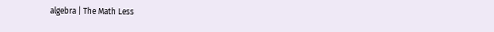algebra | The Math Less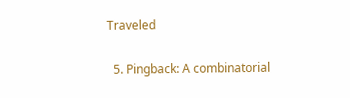Traveled

  5. Pingback: A combinatorial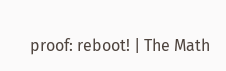proof: reboot! | The Math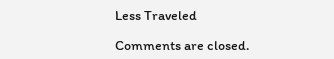Less Traveled

Comments are closed.